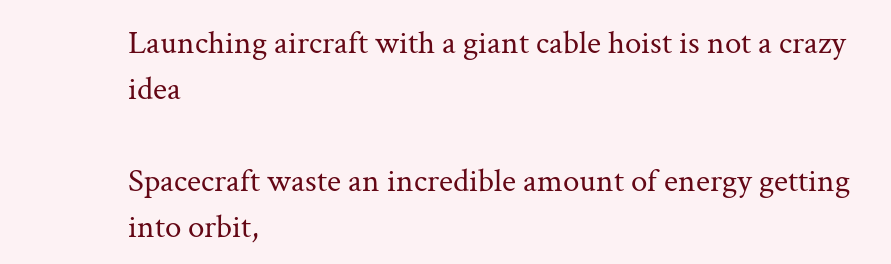Launching aircraft with a giant cable hoist is not a crazy idea

Spacecraft waste an incredible amount of energy getting into orbit,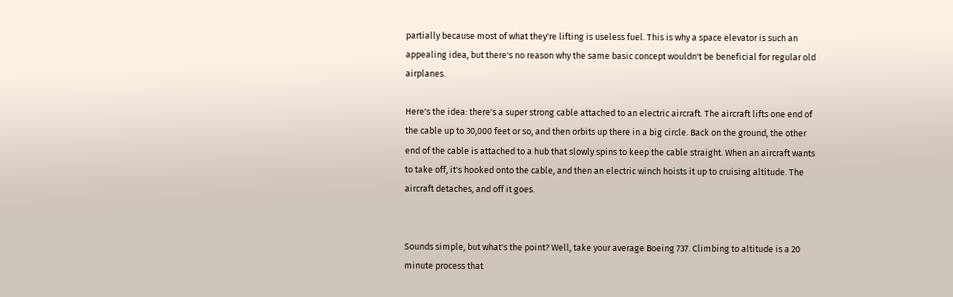partially because most of what they're lifting is useless fuel. This is why a space elevator is such an appealing idea, but there's no reason why the same basic concept wouldn't be beneficial for regular old airplanes.

Here's the idea: there's a super strong cable attached to an electric aircraft. The aircraft lifts one end of the cable up to 30,000 feet or so, and then orbits up there in a big circle. Back on the ground, the other end of the cable is attached to a hub that slowly spins to keep the cable straight. When an aircraft wants to take off, it's hooked onto the cable, and then an electric winch hoists it up to cruising altitude. The aircraft detaches, and off it goes.


Sounds simple, but what's the point? Well, take your average Boeing 737. Climbing to altitude is a 20 minute process that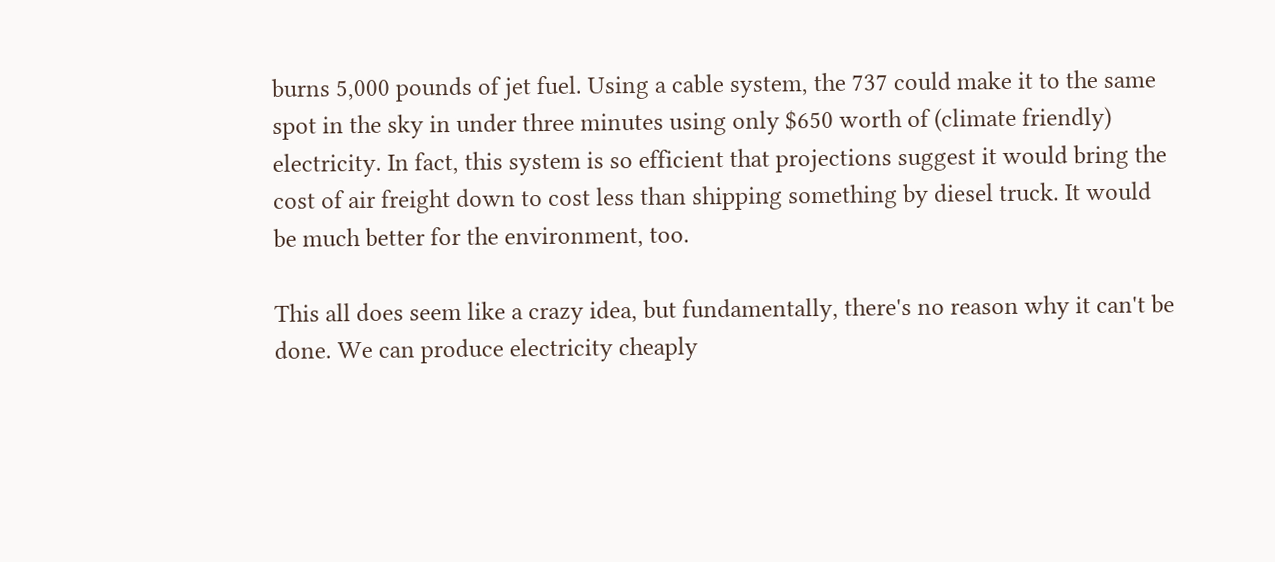burns 5,000 pounds of jet fuel. Using a cable system, the 737 could make it to the same spot in the sky in under three minutes using only $650 worth of (climate friendly) electricity. In fact, this system is so efficient that projections suggest it would bring the cost of air freight down to cost less than shipping something by diesel truck. It would be much better for the environment, too.

This all does seem like a crazy idea, but fundamentally, there's no reason why it can't be done. We can produce electricity cheaply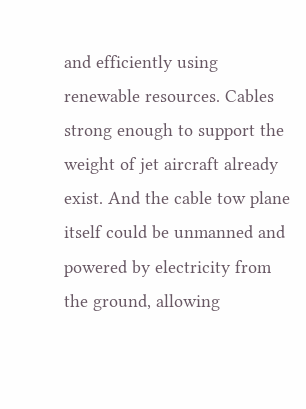and efficiently using renewable resources. Cables strong enough to support the weight of jet aircraft already exist. And the cable tow plane itself could be unmanned and powered by electricity from the ground, allowing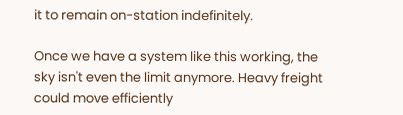it to remain on-station indefinitely.

Once we have a system like this working, the sky isn't even the limit anymore. Heavy freight could move efficiently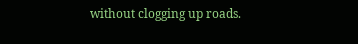without clogging up roads.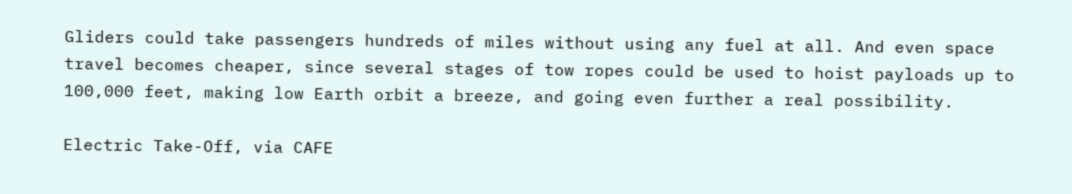Gliders could take passengers hundreds of miles without using any fuel at all. And even space travel becomes cheaper, since several stages of tow ropes could be used to hoist payloads up to 100,000 feet, making low Earth orbit a breeze, and going even further a real possibility.

Electric Take-Off, via CAFE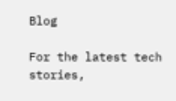Blog

For the latest tech stories,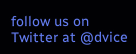follow us on Twitter at @dvice